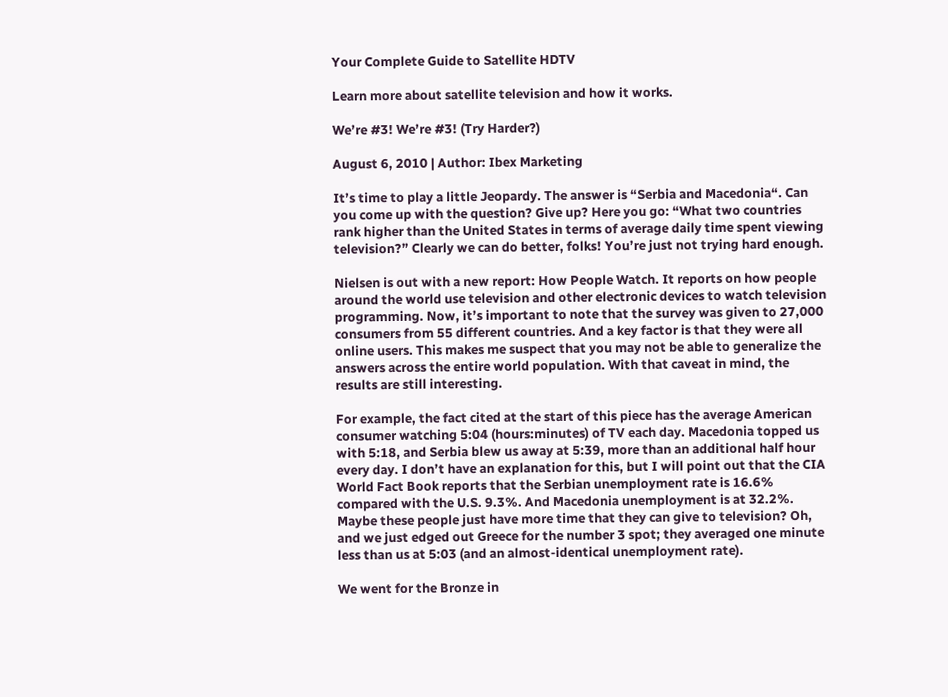Your Complete Guide to Satellite HDTV

Learn more about satellite television and how it works.

We’re #3! We’re #3! (Try Harder?)

August 6, 2010 | Author: Ibex Marketing

It’s time to play a little Jeopardy. The answer is “Serbia and Macedonia“. Can you come up with the question? Give up? Here you go: “What two countries rank higher than the United States in terms of average daily time spent viewing television?” Clearly we can do better, folks! You’re just not trying hard enough.

Nielsen is out with a new report: How People Watch. It reports on how people around the world use television and other electronic devices to watch television programming. Now, it’s important to note that the survey was given to 27,000 consumers from 55 different countries. And a key factor is that they were all online users. This makes me suspect that you may not be able to generalize the answers across the entire world population. With that caveat in mind, the results are still interesting.

For example, the fact cited at the start of this piece has the average American consumer watching 5:04 (hours:minutes) of TV each day. Macedonia topped us with 5:18, and Serbia blew us away at 5:39, more than an additional half hour every day. I don’t have an explanation for this, but I will point out that the CIA World Fact Book reports that the Serbian unemployment rate is 16.6% compared with the U.S. 9.3%. And Macedonia unemployment is at 32.2%. Maybe these people just have more time that they can give to television? Oh, and we just edged out Greece for the number 3 spot; they averaged one minute less than us at 5:03 (and an almost-identical unemployment rate).

We went for the Bronze in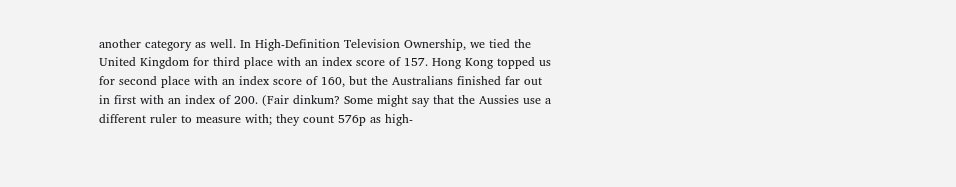another category as well. In High-Definition Television Ownership, we tied the United Kingdom for third place with an index score of 157. Hong Kong topped us for second place with an index score of 160, but the Australians finished far out in first with an index of 200. (Fair dinkum? Some might say that the Aussies use a different ruler to measure with; they count 576p as high-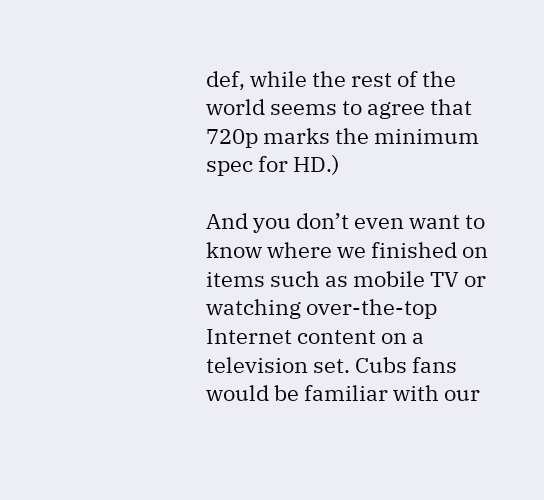def, while the rest of the world seems to agree that 720p marks the minimum spec for HD.)

And you don’t even want to know where we finished on items such as mobile TV or watching over-the-top Internet content on a television set. Cubs fans would be familiar with our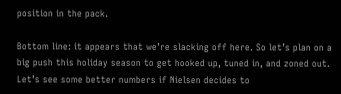position in the pack.

Bottom line: it appears that we’re slacking off here. So let’s plan on a big push this holiday season to get hooked up, tuned in, and zoned out. Let’s see some better numbers if Nielsen decides to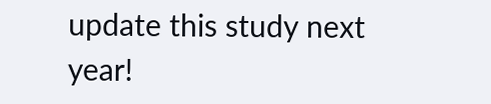update this study next year!